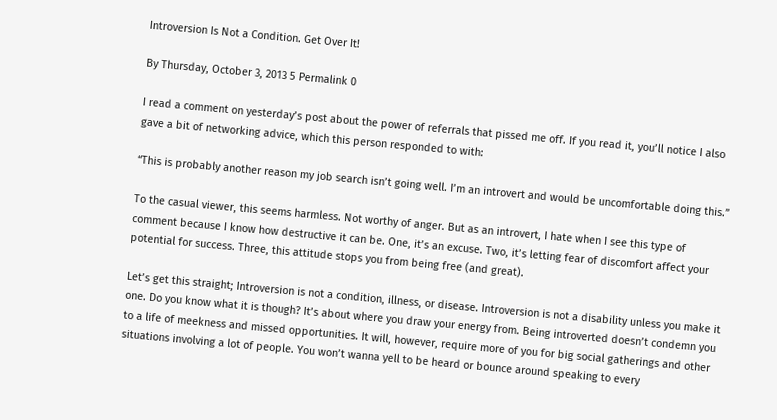Introversion Is Not a Condition. Get Over It!

By Thursday, October 3, 2013 5 Permalink 0

I read a comment on yesterday’s post about the power of referrals that pissed me off. If you read it, you’ll notice I also gave a bit of networking advice, which this person responded to with:

“This is probably another reason my job search isn’t going well. I’m an introvert and would be uncomfortable doing this.”

To the casual viewer, this seems harmless. Not worthy of anger. But as an introvert, I hate when I see this type of comment because I know how destructive it can be. One, it’s an excuse. Two, it’s letting fear of discomfort affect your potential for success. Three, this attitude stops you from being free (and great).

Let’s get this straight; Introversion is not a condition, illness, or disease. Introversion is not a disability unless you make it one. Do you know what it is though? It’s about where you draw your energy from. Being introverted doesn’t condemn you to a life of meekness and missed opportunities. It will, however, require more of you for big social gatherings and other situations involving a lot of people. You won’t wanna yell to be heard or bounce around speaking to every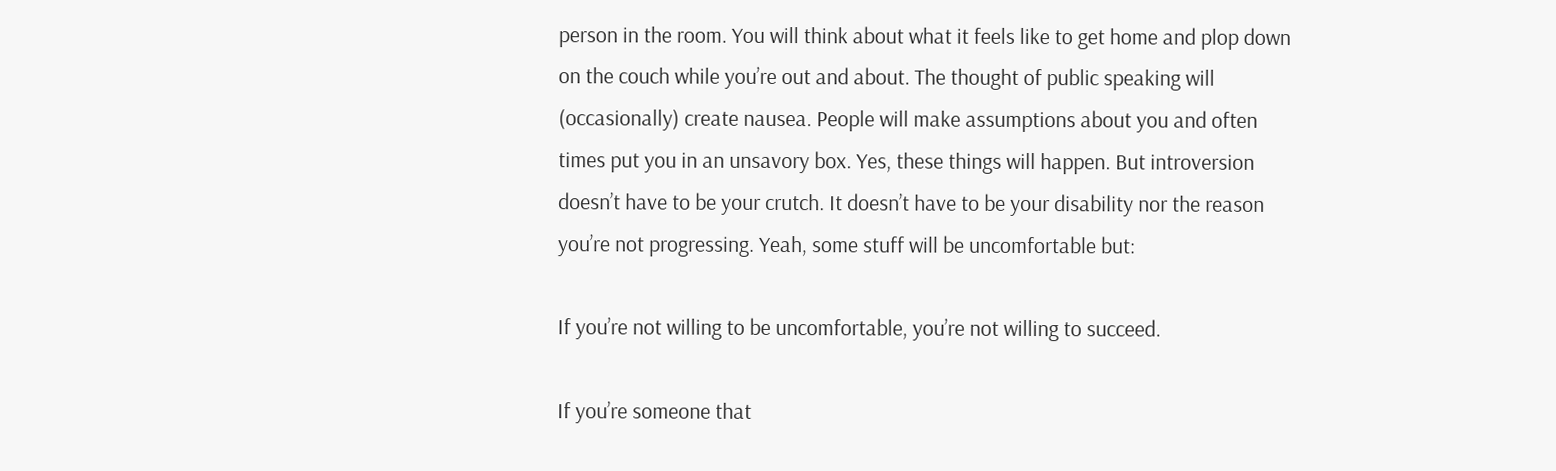person in the room. You will think about what it feels like to get home and plop down on the couch while you’re out and about. The thought of public speaking will (occasionally) create nausea. People will make assumptions about you and often times put you in an unsavory box. Yes, these things will happen. But introversion doesn’t have to be your crutch. It doesn’t have to be your disability nor the reason you’re not progressing. Yeah, some stuff will be uncomfortable but:

If you’re not willing to be uncomfortable, you’re not willing to succeed.

If you’re someone that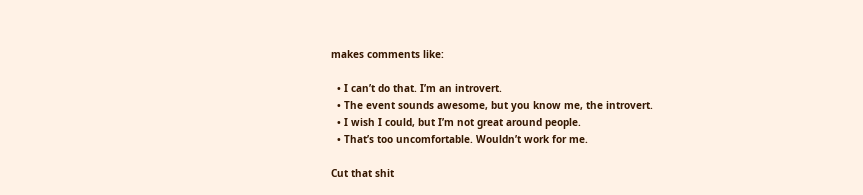makes comments like:

  • I can’t do that. I’m an introvert.
  • The event sounds awesome, but you know me, the introvert.
  • I wish I could, but I’m not great around people.
  • That’s too uncomfortable. Wouldn’t work for me.

Cut that shit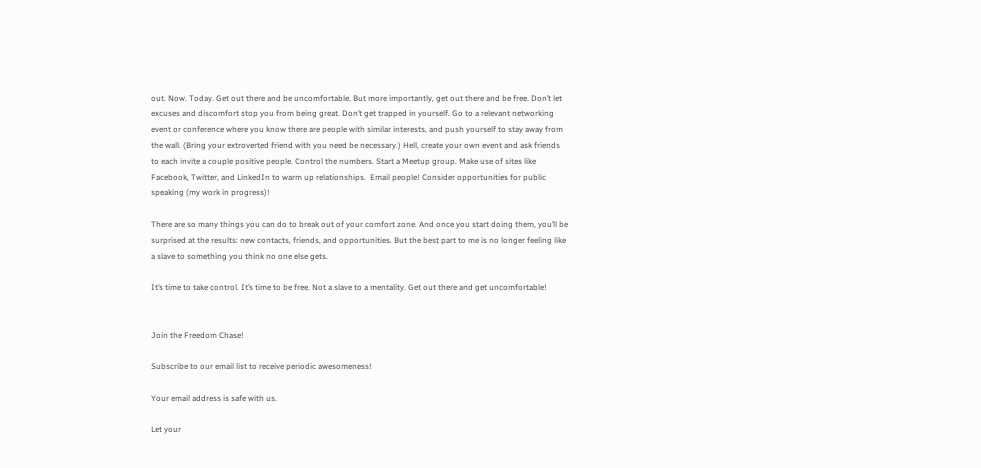out. Now. Today. Get out there and be uncomfortable. But more importantly, get out there and be free. Don’t let excuses and discomfort stop you from being great. Don’t get trapped in yourself. Go to a relevant networking event or conference where you know there are people with similar interests, and push yourself to stay away from the wall. (Bring your extroverted friend with you need be necessary.) Hell, create your own event and ask friends to each invite a couple positive people. Control the numbers. Start a Meetup group. Make use of sites like Facebook, Twitter, and LinkedIn to warm up relationships.  Email people! Consider opportunities for public speaking (my work in progress)!

There are so many things you can do to break out of your comfort zone. And once you start doing them, you’ll be surprised at the results: new contacts, friends, and opportunities. But the best part to me is no longer feeling like a slave to something you think no one else gets.

It’s time to take control. It’s time to be free. Not a slave to a mentality. Get out there and get uncomfortable!


Join the Freedom Chase!

Subscribe to our email list to receive periodic awesomeness!

Your email address is safe with us.

Let your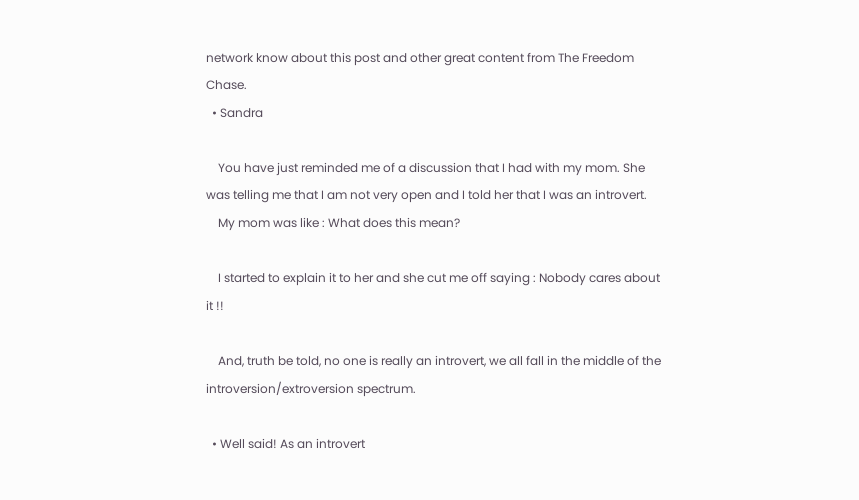network know about this post and other great content from The Freedom Chase.
  • Sandra

    You have just reminded me of a discussion that I had with my mom. She was telling me that I am not very open and I told her that I was an introvert.
    My mom was like : What does this mean?

    I started to explain it to her and she cut me off saying : Nobody cares about it !!

    And, truth be told, no one is really an introvert, we all fall in the middle of the introversion/extroversion spectrum.

  • Well said! As an introvert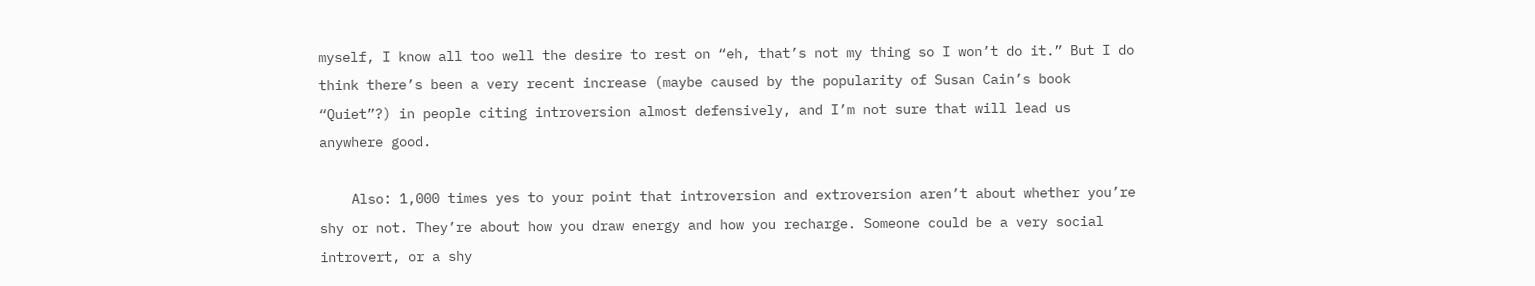myself, I know all too well the desire to rest on “eh, that’s not my thing so I won’t do it.” But I do think there’s been a very recent increase (maybe caused by the popularity of Susan Cain’s book “Quiet”?) in people citing introversion almost defensively, and I’m not sure that will lead us anywhere good.

    Also: 1,000 times yes to your point that introversion and extroversion aren’t about whether you’re shy or not. They’re about how you draw energy and how you recharge. Someone could be a very social introvert, or a shy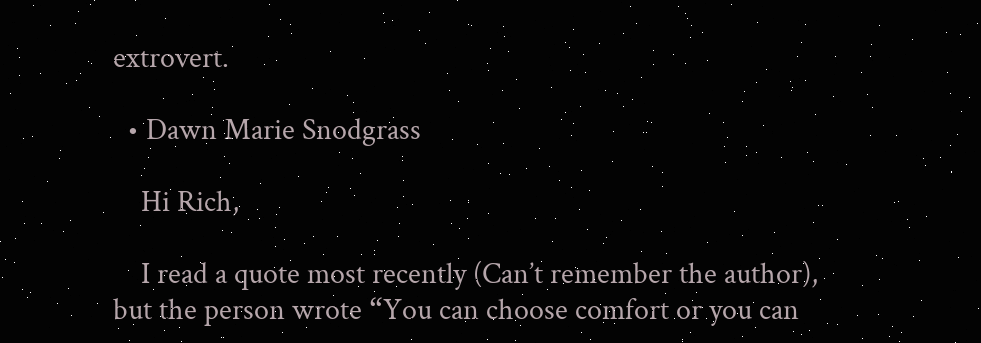extrovert.

  • Dawn Marie Snodgrass

    Hi Rich,

    I read a quote most recently (Can’t remember the author), but the person wrote “You can choose comfort or you can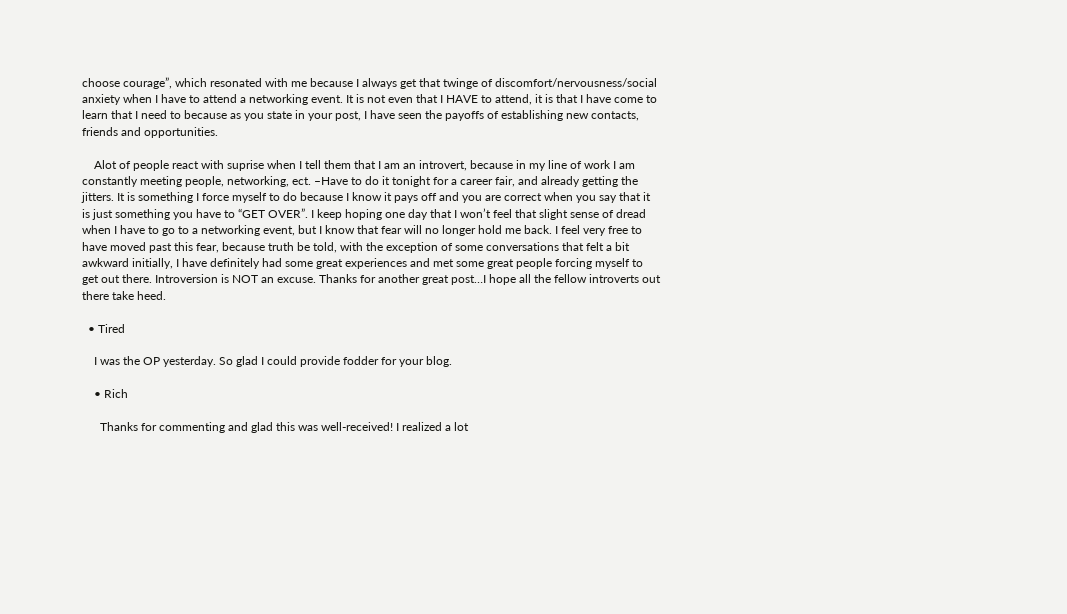choose courage”, which resonated with me because I always get that twinge of discomfort/nervousness/social anxiety when I have to attend a networking event. It is not even that I HAVE to attend, it is that I have come to learn that I need to because as you state in your post, I have seen the payoffs of establishing new contacts, friends and opportunities.

    Alot of people react with suprise when I tell them that I am an introvert, because in my line of work I am constantly meeting people, networking, ect. –Have to do it tonight for a career fair, and already getting the jitters. It is something I force myself to do because I know it pays off and you are correct when you say that it is just something you have to “GET OVER”. I keep hoping one day that I won’t feel that slight sense of dread when I have to go to a networking event, but I know that fear will no longer hold me back. I feel very free to have moved past this fear, because truth be told, with the exception of some conversations that felt a bit awkward initially, I have definitely had some great experiences and met some great people forcing myself to get out there. Introversion is NOT an excuse. Thanks for another great post…I hope all the fellow introverts out there take heed.

  • Tired

    I was the OP yesterday. So glad I could provide fodder for your blog.

    • Rich

      Thanks for commenting and glad this was well-received! I realized a lot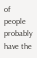of people probably have the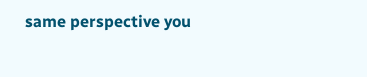same perspective you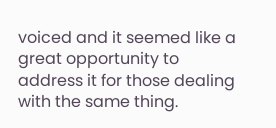voiced and it seemed like a great opportunity to address it for those dealing with the same thing.